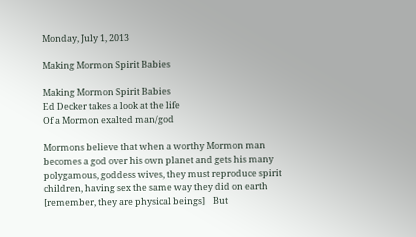Monday, July 1, 2013

Making Mormon Spirit Babies

Making Mormon Spirit Babies
Ed Decker takes a look at the life
Of a Mormon exalted man/god

Mormons believe that when a worthy Mormon man  becomes a god over his own planet and gets his many polygamous, goddess wives, they must reproduce spirit children, having sex the same way they did on earth [remember, they are physical beings]    But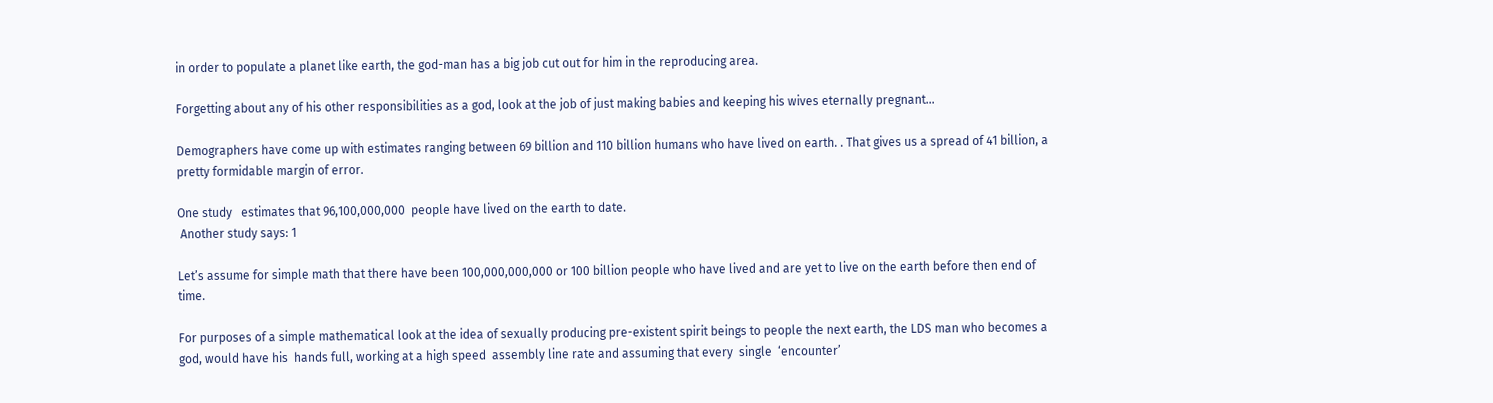in order to populate a planet like earth, the god-man has a big job cut out for him in the reproducing area.

Forgetting about any of his other responsibilities as a god, look at the job of just making babies and keeping his wives eternally pregnant…

Demographers have come up with estimates ranging between 69 billion and 110 billion humans who have lived on earth. . That gives us a spread of 41 billion, a pretty formidable margin of error.

One study   estimates that 96,100,000,000  people have lived on the earth to date.
 Another study says: 1

Let’s assume for simple math that there have been 100,000,000,000 or 100 billion people who have lived and are yet to live on the earth before then end of time.

For purposes of a simple mathematical look at the idea of sexually producing pre-existent spirit beings to people the next earth, the LDS man who becomes a god, would have his  hands full, working at a high speed  assembly line rate and assuming that every  single  ‘encounter’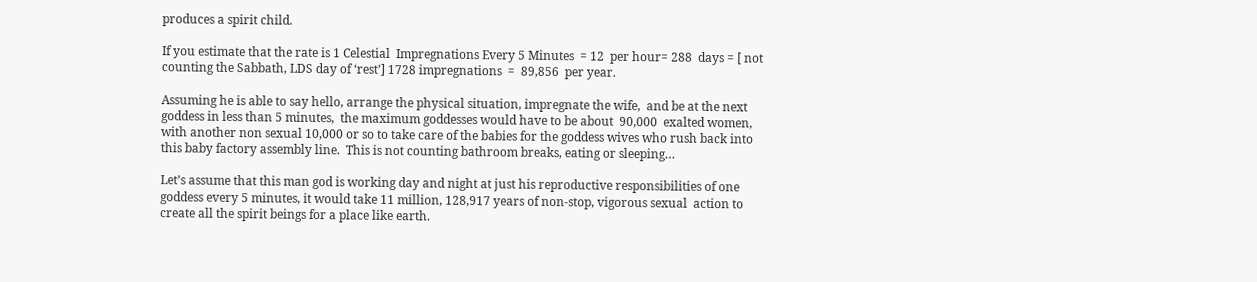produces a spirit child.

If you estimate that the rate is 1 Celestial  Impregnations Every 5 Minutes  = 12  per hour= 288  days = [ not counting the Sabbath, LDS day of ‘rest’] 1728 impregnations  =  89,856  per year.

Assuming he is able to say hello, arrange the physical situation, impregnate the wife,  and be at the next goddess in less than 5 minutes,  the maximum goddesses would have to be about  90,000  exalted women, with another non sexual 10,000 or so to take care of the babies for the goddess wives who rush back into this baby factory assembly line.  This is not counting bathroom breaks, eating or sleeping…

Let’s assume that this man god is working day and night at just his reproductive responsibilities of one goddess every 5 minutes, it would take 11 million, 128,917 years of non-stop, vigorous sexual  action to create all the spirit beings for a place like earth.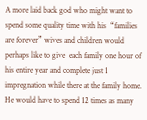A more laid back god who might want to spend some quality time with his  “families are forever” wives and children would perhaps like to give  each family one hour of his entire year and complete just 1  impregnation while there at the family home.  He would have to spend 12 times as many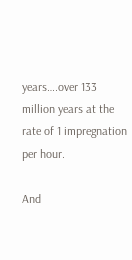years….over 133 million years at the rate of 1 impregnation per hour.

And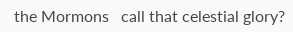the Mormons   call that celestial glory?